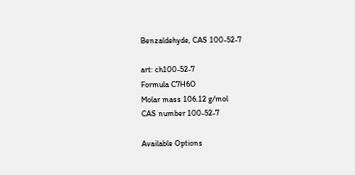Benzaldehyde, CAS 100-52-7

art: ch100-52-7
Formula C7H6O
Molar mass 106.12 g/mol
CAS number 100-52-7

Available Options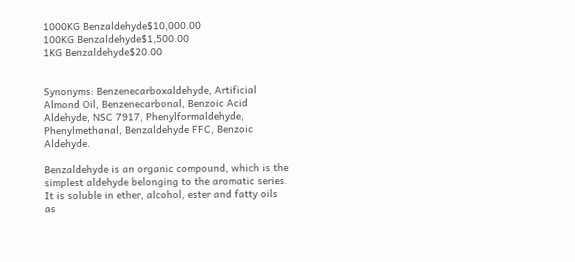1000KG Benzaldehyde$10,000.00
100KG Benzaldehyde$1,500.00
1KG Benzaldehyde$20.00


Synonyms: Benzenecarboxaldehyde, Artificial Almond Oil, Benzenecarbonal, Benzoic Acid Aldehyde, NSC 7917, Phenylformaldehyde, Phenylmethanal, Benzaldehyde FFC, Benzoic Aldehyde.

Benzaldehyde is an organic compound, which is the simplest aldehyde belonging to the aromatic series. It is soluble in ether, alcohol, ester and fatty oils as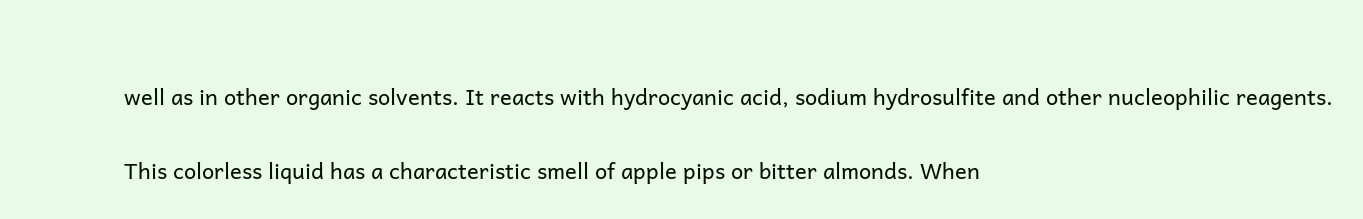well as in other organic solvents. It reacts with hydrocyanic acid, sodium hydrosulfite and other nucleophilic reagents.

This colorless liquid has a characteristic smell of apple pips or bitter almonds. When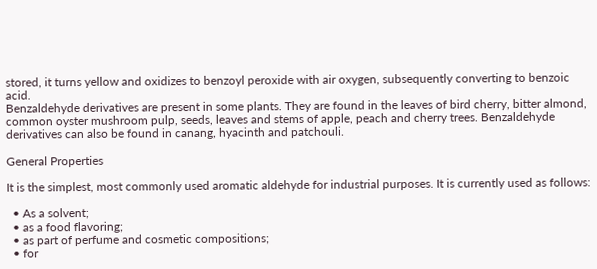stored, it turns yellow and oxidizes to benzoyl peroxide with air oxygen, subsequently converting to benzoic acid.
Benzaldehyde derivatives are present in some plants. They are found in the leaves of bird cherry, bitter almond, common oyster mushroom pulp, seeds, leaves and stems of apple, peach and cherry trees. Benzaldehyde derivatives can also be found in canang, hyacinth and patchouli.

General Properties

It is the simplest, most commonly used aromatic aldehyde for industrial purposes. It is currently used as follows:

  • As a solvent;
  • as a food flavoring;
  • as part of perfume and cosmetic compositions;
  • for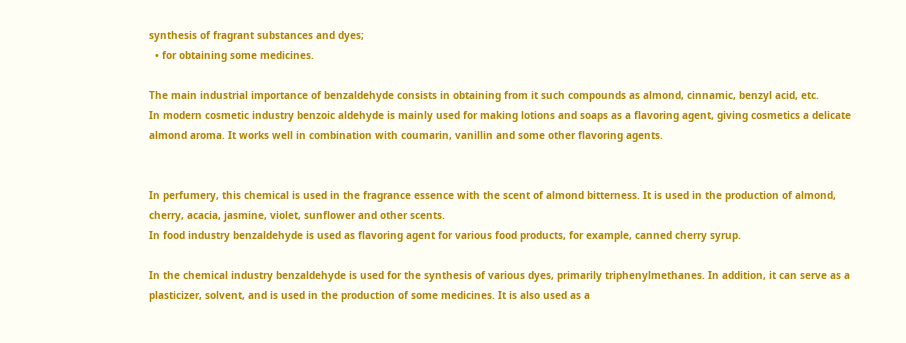synthesis of fragrant substances and dyes;
  • for obtaining some medicines.

The main industrial importance of benzaldehyde consists in obtaining from it such compounds as almond, cinnamic, benzyl acid, etc.
In modern cosmetic industry benzoic aldehyde is mainly used for making lotions and soaps as a flavoring agent, giving cosmetics a delicate almond aroma. It works well in combination with coumarin, vanillin and some other flavoring agents.


In perfumery, this chemical is used in the fragrance essence with the scent of almond bitterness. It is used in the production of almond, cherry, acacia, jasmine, violet, sunflower and other scents.
In food industry benzaldehyde is used as flavoring agent for various food products, for example, canned cherry syrup.

In the chemical industry benzaldehyde is used for the synthesis of various dyes, primarily triphenylmethanes. In addition, it can serve as a plasticizer, solvent, and is used in the production of some medicines. It is also used as a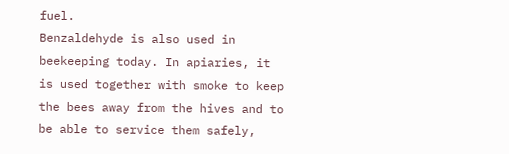fuel.
Benzaldehyde is also used in beekeeping today. In apiaries, it is used together with smoke to keep the bees away from the hives and to be able to service them safely,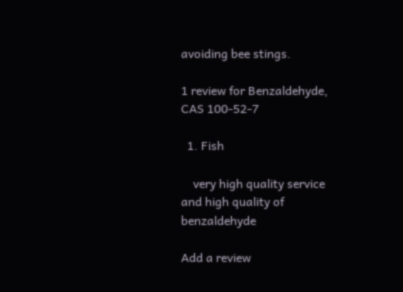avoiding bee stings.

1 review for Benzaldehyde, CAS 100-52-7

  1. Fish

    very high quality service and high quality of benzaldehyde

Add a review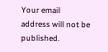Your email address will not be published.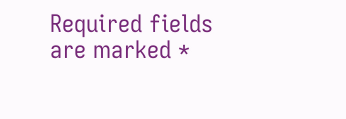Required fields are marked *